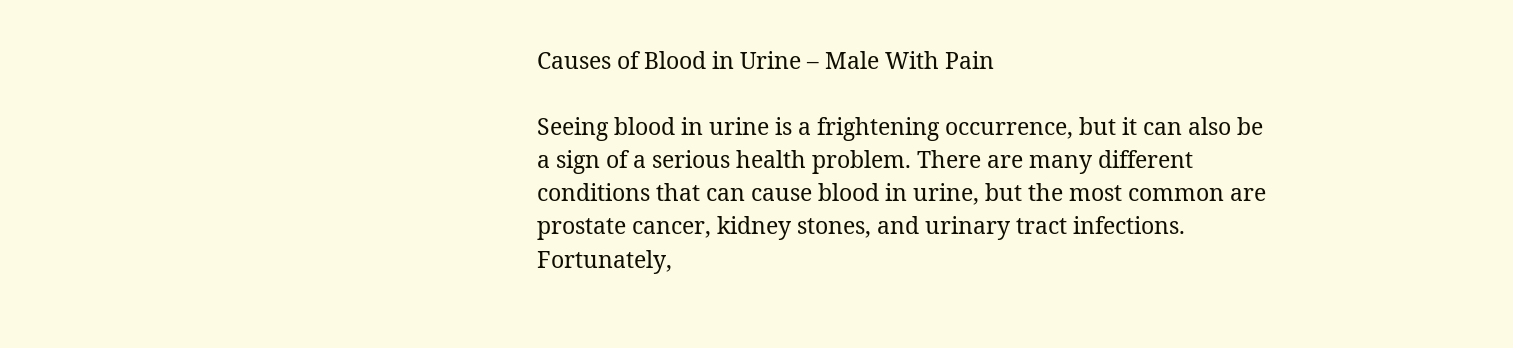Causes of Blood in Urine – Male With Pain

Seeing blood in urine is a frightening occurrence, but it can also be a sign of a serious health problem. There are many different conditions that can cause blood in urine, but the most common are prostate cancer, kidney stones, and urinary tract infections. Fortunately,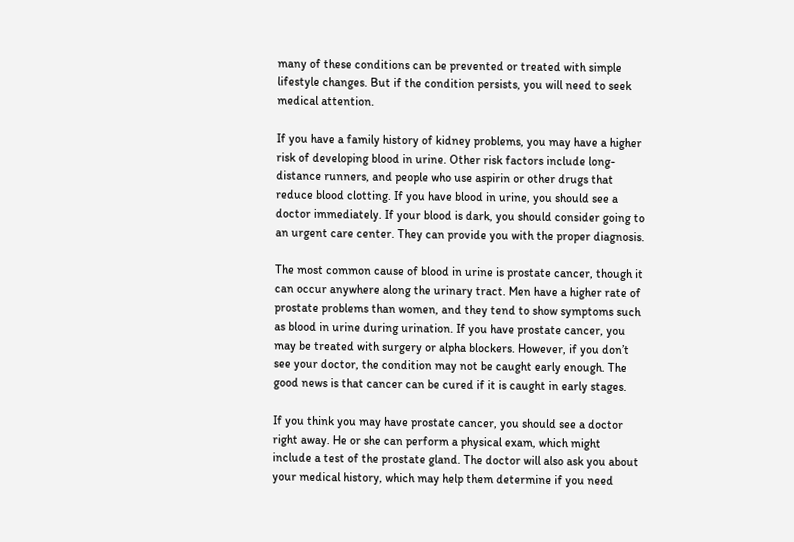many of these conditions can be prevented or treated with simple lifestyle changes. But if the condition persists, you will need to seek medical attention.

If you have a family history of kidney problems, you may have a higher risk of developing blood in urine. Other risk factors include long-distance runners, and people who use aspirin or other drugs that reduce blood clotting. If you have blood in urine, you should see a doctor immediately. If your blood is dark, you should consider going to an urgent care center. They can provide you with the proper diagnosis.

The most common cause of blood in urine is prostate cancer, though it can occur anywhere along the urinary tract. Men have a higher rate of prostate problems than women, and they tend to show symptoms such as blood in urine during urination. If you have prostate cancer, you may be treated with surgery or alpha blockers. However, if you don’t see your doctor, the condition may not be caught early enough. The good news is that cancer can be cured if it is caught in early stages.

If you think you may have prostate cancer, you should see a doctor right away. He or she can perform a physical exam, which might include a test of the prostate gland. The doctor will also ask you about your medical history, which may help them determine if you need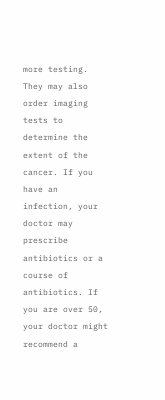more testing. They may also order imaging tests to determine the extent of the cancer. If you have an infection, your doctor may prescribe antibiotics or a course of antibiotics. If you are over 50, your doctor might recommend a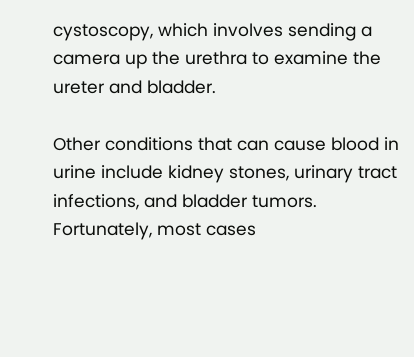cystoscopy, which involves sending a camera up the urethra to examine the ureter and bladder.

Other conditions that can cause blood in urine include kidney stones, urinary tract infections, and bladder tumors. Fortunately, most cases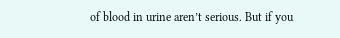of blood in urine aren’t serious. But if you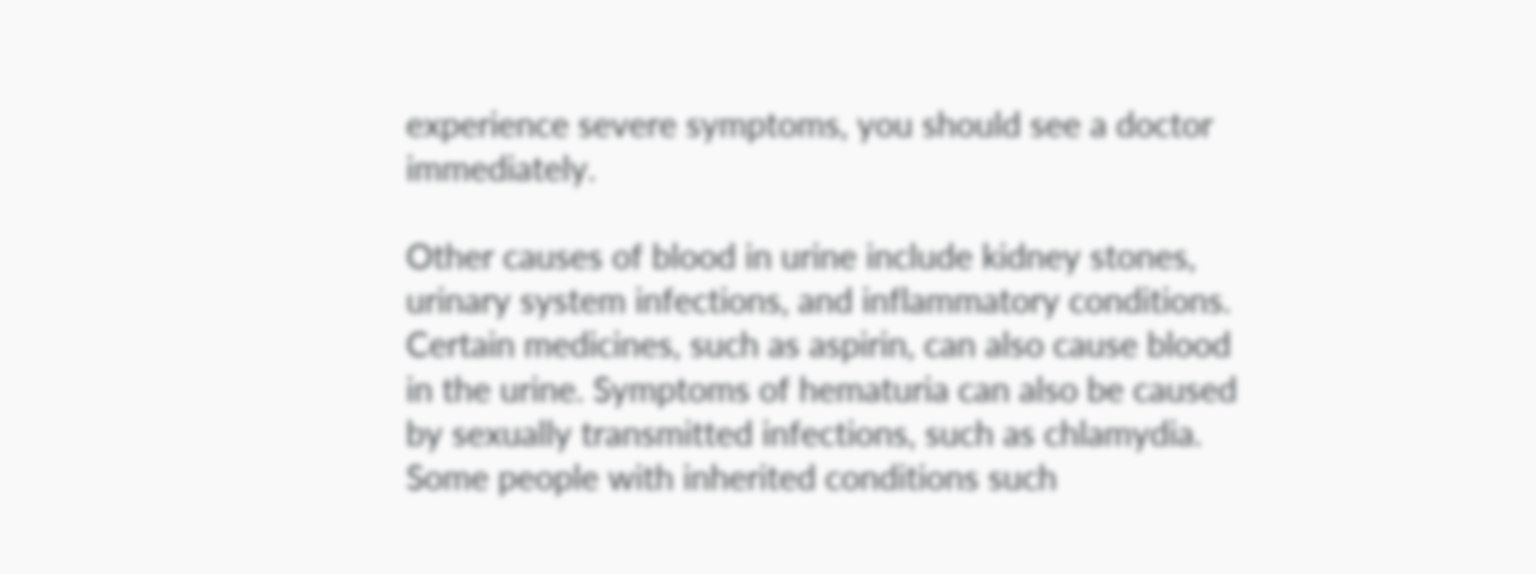experience severe symptoms, you should see a doctor immediately.

Other causes of blood in urine include kidney stones, urinary system infections, and inflammatory conditions. Certain medicines, such as aspirin, can also cause blood in the urine. Symptoms of hematuria can also be caused by sexually transmitted infections, such as chlamydia. Some people with inherited conditions such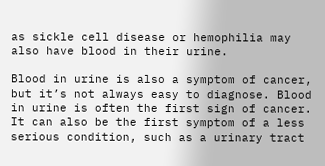as sickle cell disease or hemophilia may also have blood in their urine.

Blood in urine is also a symptom of cancer, but it’s not always easy to diagnose. Blood in urine is often the first sign of cancer. It can also be the first symptom of a less serious condition, such as a urinary tract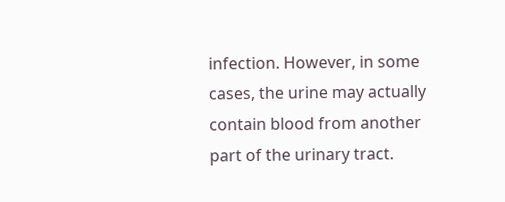infection. However, in some cases, the urine may actually contain blood from another part of the urinary tract.